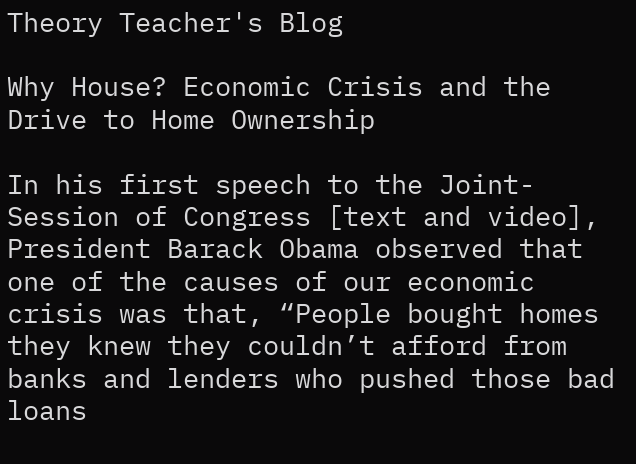Theory Teacher's Blog

Why House? Economic Crisis and the Drive to Home Ownership

In his first speech to the Joint-Session of Congress [text and video],  President Barack Obama observed that one of the causes of our economic crisis was that, “People bought homes they knew they couldn’t afford from banks and lenders who pushed those bad loans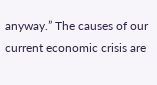anyway.” The causes of our current economic crisis are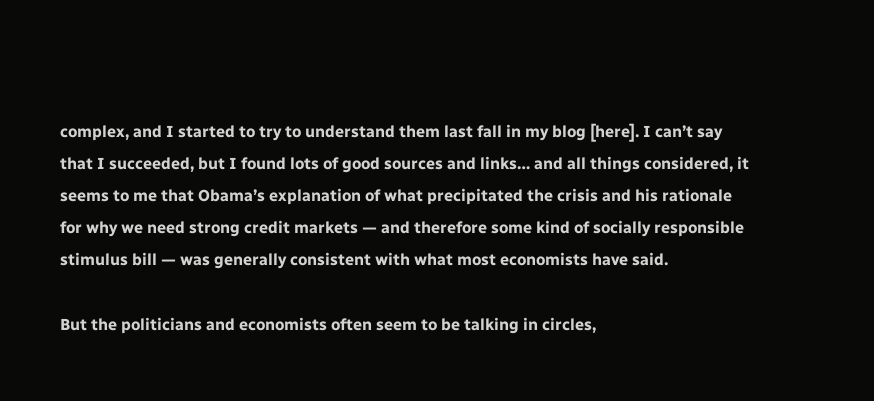complex, and I started to try to understand them last fall in my blog [here]. I can’t say that I succeeded, but I found lots of good sources and links… and all things considered, it seems to me that Obama’s explanation of what precipitated the crisis and his rationale for why we need strong credit markets — and therefore some kind of socially responsible stimulus bill — was generally consistent with what most economists have said.

But the politicians and economists often seem to be talking in circles,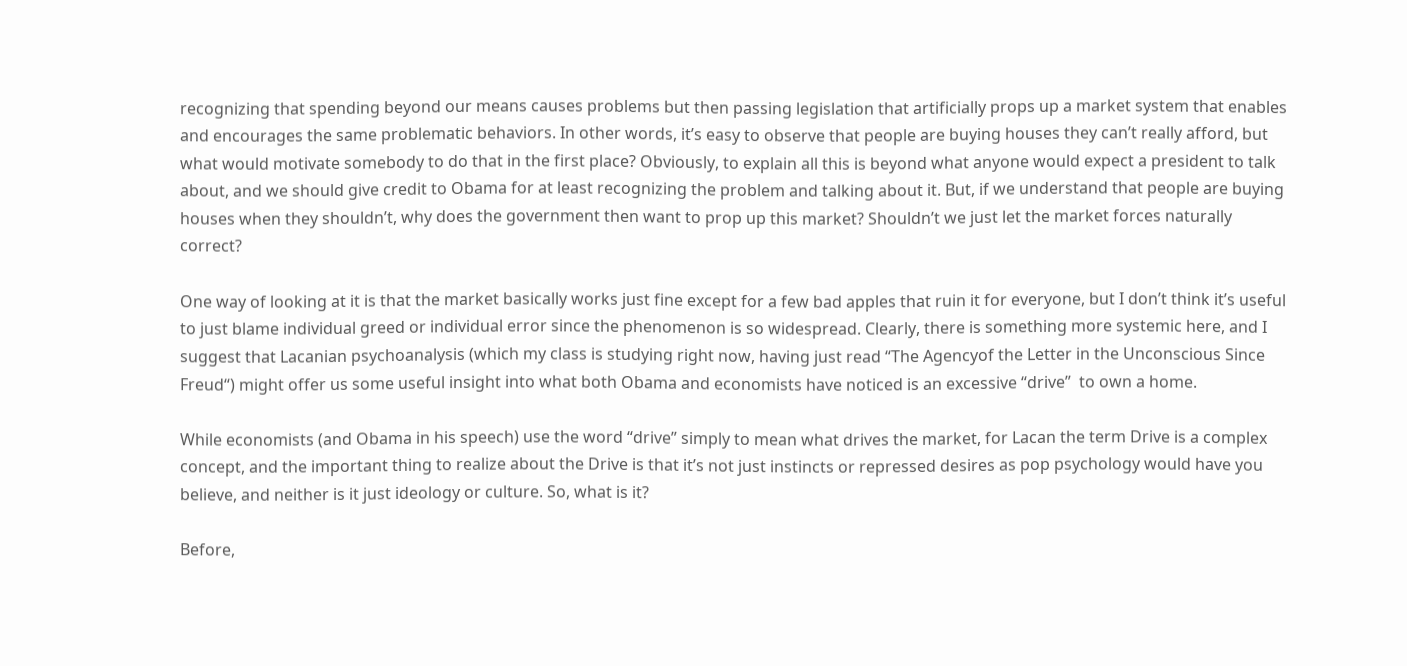recognizing that spending beyond our means causes problems but then passing legislation that artificially props up a market system that enables and encourages the same problematic behaviors. In other words, it’s easy to observe that people are buying houses they can’t really afford, but what would motivate somebody to do that in the first place? Obviously, to explain all this is beyond what anyone would expect a president to talk about, and we should give credit to Obama for at least recognizing the problem and talking about it. But, if we understand that people are buying houses when they shouldn’t, why does the government then want to prop up this market? Shouldn’t we just let the market forces naturally correct?

One way of looking at it is that the market basically works just fine except for a few bad apples that ruin it for everyone, but I don’t think it’s useful to just blame individual greed or individual error since the phenomenon is so widespread. Clearly, there is something more systemic here, and I suggest that Lacanian psychoanalysis (which my class is studying right now, having just read “The Agencyof the Letter in the Unconscious Since Freud“) might offer us some useful insight into what both Obama and economists have noticed is an excessive “drive”  to own a home.

While economists (and Obama in his speech) use the word “drive” simply to mean what drives the market, for Lacan the term Drive is a complex concept, and the important thing to realize about the Drive is that it’s not just instincts or repressed desires as pop psychology would have you believe, and neither is it just ideology or culture. So, what is it?

Before,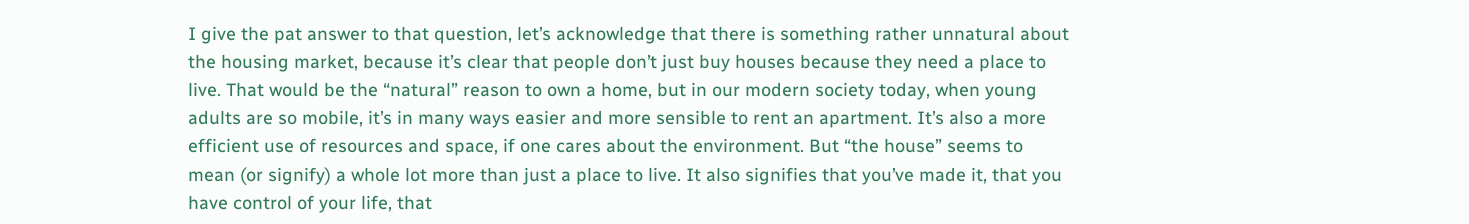I give the pat answer to that question, let’s acknowledge that there is something rather unnatural about the housing market, because it’s clear that people don’t just buy houses because they need a place to live. That would be the “natural” reason to own a home, but in our modern society today, when young adults are so mobile, it’s in many ways easier and more sensible to rent an apartment. It’s also a more efficient use of resources and space, if one cares about the environment. But “the house” seems to mean (or signify) a whole lot more than just a place to live. It also signifies that you’ve made it, that you have control of your life, that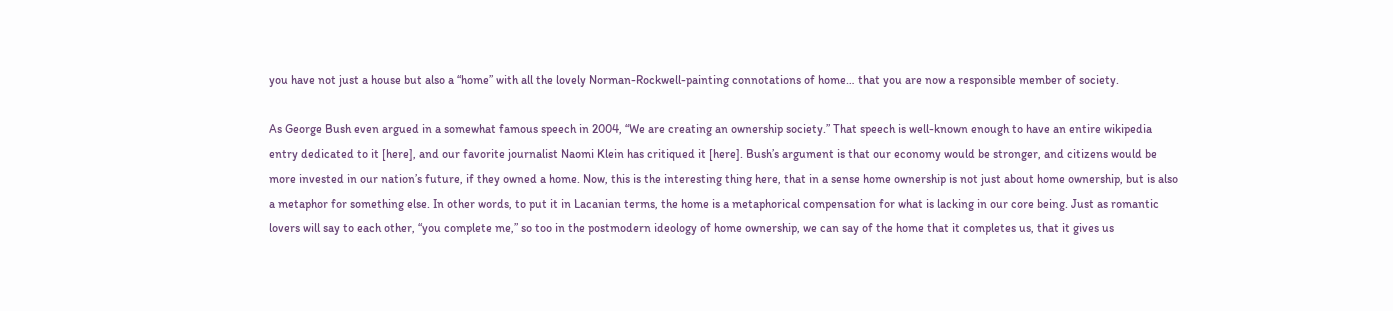you have not just a house but also a “home” with all the lovely Norman-Rockwell-painting connotations of home… that you are now a responsible member of society.

As George Bush even argued in a somewhat famous speech in 2004, “We are creating an ownership society.” That speech is well-known enough to have an entire wikipedia entry dedicated to it [here], and our favorite journalist Naomi Klein has critiqued it [here]. Bush’s argument is that our economy would be stronger, and citizens would be more invested in our nation’s future, if they owned a home. Now, this is the interesting thing here, that in a sense home ownership is not just about home ownership, but is also a metaphor for something else. In other words, to put it in Lacanian terms, the home is a metaphorical compensation for what is lacking in our core being. Just as romantic lovers will say to each other, “you complete me,” so too in the postmodern ideology of home ownership, we can say of the home that it completes us, that it gives us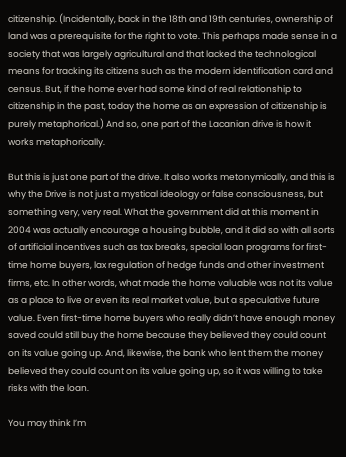citizenship. (Incidentally, back in the 18th and 19th centuries, ownership of land was a prerequisite for the right to vote. This perhaps made sense in a society that was largely agricultural and that lacked the technological means for tracking its citizens such as the modern identification card and census. But, if the home ever had some kind of real relationship to citizenship in the past, today the home as an expression of citizenship is purely metaphorical.) And so, one part of the Lacanian drive is how it works metaphorically.

But this is just one part of the drive. It also works metonymically, and this is why the Drive is not just a mystical ideology or false consciousness, but something very, very real. What the government did at this moment in 2004 was actually encourage a housing bubble, and it did so with all sorts of artificial incentives such as tax breaks, special loan programs for first-time home buyers, lax regulation of hedge funds and other investment firms, etc. In other words, what made the home valuable was not its value as a place to live or even its real market value, but a speculative future value. Even first-time home buyers who really didn’t have enough money saved could still buy the home because they believed they could count on its value going up. And, likewise, the bank who lent them the money believed they could count on its value going up, so it was willing to take risks with the loan.

You may think I’m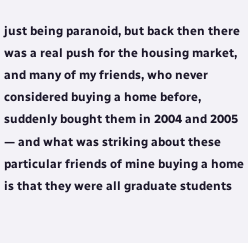just being paranoid, but back then there was a real push for the housing market, and many of my friends, who never considered buying a home before, suddenly bought them in 2004 and 2005 — and what was striking about these particular friends of mine buying a home is that they were all graduate students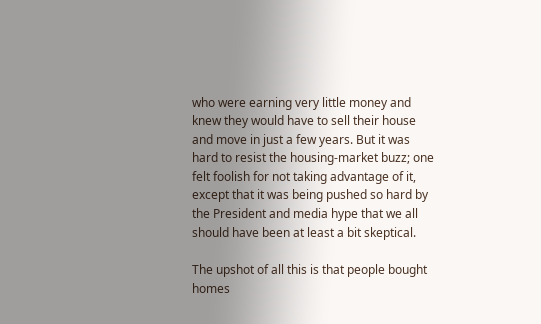who were earning very little money and knew they would have to sell their house and move in just a few years. But it was hard to resist the housing-market buzz; one felt foolish for not taking advantage of it, except that it was being pushed so hard by the President and media hype that we all should have been at least a bit skeptical.

The upshot of all this is that people bought homes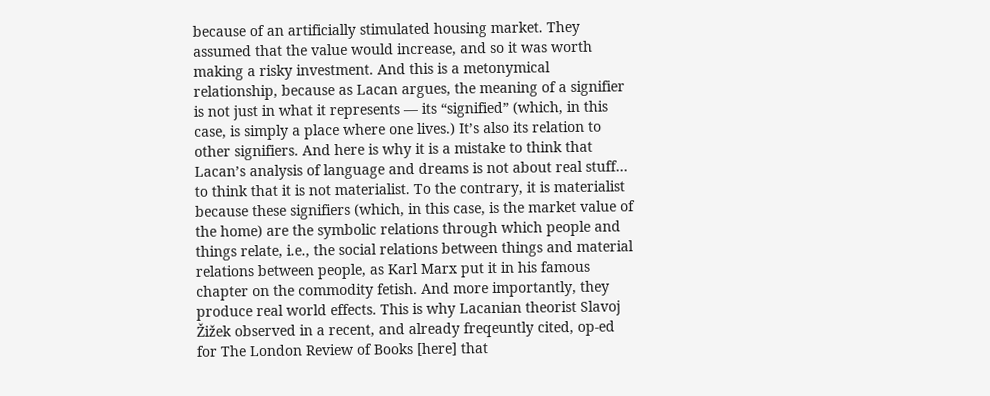because of an artificially stimulated housing market. They assumed that the value would increase, and so it was worth making a risky investment. And this is a metonymical relationship, because as Lacan argues, the meaning of a signifier is not just in what it represents — its “signified” (which, in this case, is simply a place where one lives.) It’s also its relation to other signifiers. And here is why it is a mistake to think that Lacan’s analysis of language and dreams is not about real stuff… to think that it is not materialist. To the contrary, it is materialist because these signifiers (which, in this case, is the market value of the home) are the symbolic relations through which people and things relate, i.e., the social relations between things and material relations between people, as Karl Marx put it in his famous chapter on the commodity fetish. And more importantly, they produce real world effects. This is why Lacanian theorist Slavoj Žižek observed in a recent, and already freqeuntly cited, op-ed for The London Review of Books [here] that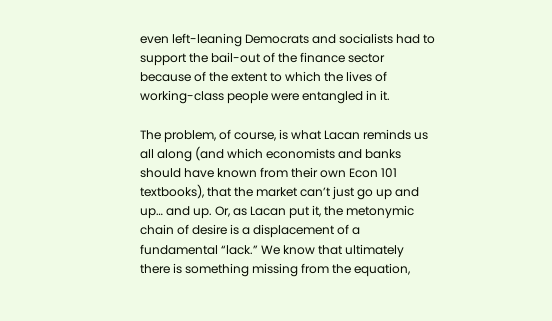even left-leaning Democrats and socialists had to support the bail-out of the finance sector because of the extent to which the lives of working-class people were entangled in it.

The problem, of course, is what Lacan reminds us all along (and which economists and banks should have known from their own Econ 101 textbooks), that the market can’t just go up and up… and up. Or, as Lacan put it, the metonymic chain of desire is a displacement of a fundamental “lack.” We know that ultimately there is something missing from the equation,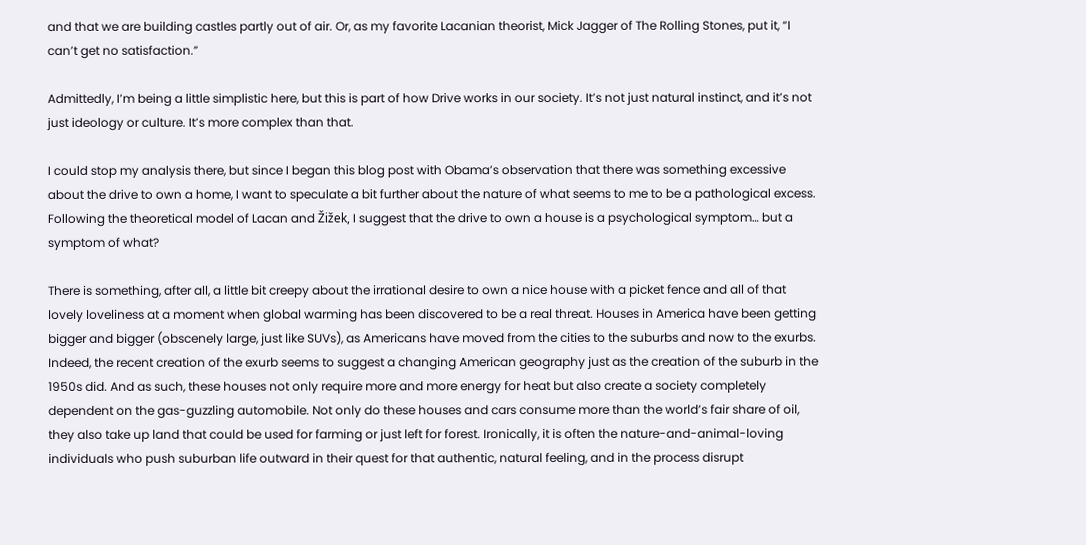and that we are building castles partly out of air. Or, as my favorite Lacanian theorist, Mick Jagger of The Rolling Stones, put it, “I can’t get no satisfaction.”

Admittedly, I’m being a little simplistic here, but this is part of how Drive works in our society. It’s not just natural instinct, and it’s not just ideology or culture. It’s more complex than that.

I could stop my analysis there, but since I began this blog post with Obama’s observation that there was something excessive about the drive to own a home, I want to speculate a bit further about the nature of what seems to me to be a pathological excess. Following the theoretical model of Lacan and Žižek, I suggest that the drive to own a house is a psychological symptom… but a symptom of what?

There is something, after all, a little bit creepy about the irrational desire to own a nice house with a picket fence and all of that lovely loveliness at a moment when global warming has been discovered to be a real threat. Houses in America have been getting bigger and bigger (obscenely large, just like SUVs), as Americans have moved from the cities to the suburbs and now to the exurbs. Indeed, the recent creation of the exurb seems to suggest a changing American geography just as the creation of the suburb in the 1950s did. And as such, these houses not only require more and more energy for heat but also create a society completely dependent on the gas-guzzling automobile. Not only do these houses and cars consume more than the world’s fair share of oil, they also take up land that could be used for farming or just left for forest. Ironically, it is often the nature-and-animal-loving individuals who push suburban life outward in their quest for that authentic, natural feeling, and in the process disrupt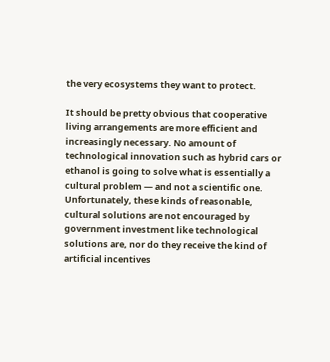the very ecosystems they want to protect.

It should be pretty obvious that cooperative living arrangements are more efficient and increasingly necessary. No amount of technological innovation such as hybrid cars or ethanol is going to solve what is essentially a cultural problem — and not a scientific one. Unfortunately, these kinds of reasonable, cultural solutions are not encouraged by government investment like technological solutions are, nor do they receive the kind of artificial incentives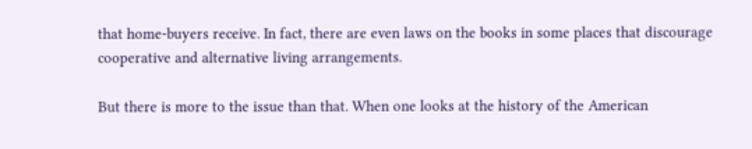that home-buyers receive. In fact, there are even laws on the books in some places that discourage cooperative and alternative living arrangements.

But there is more to the issue than that. When one looks at the history of the American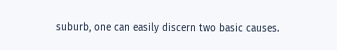suburb, one can easily discern two basic causes.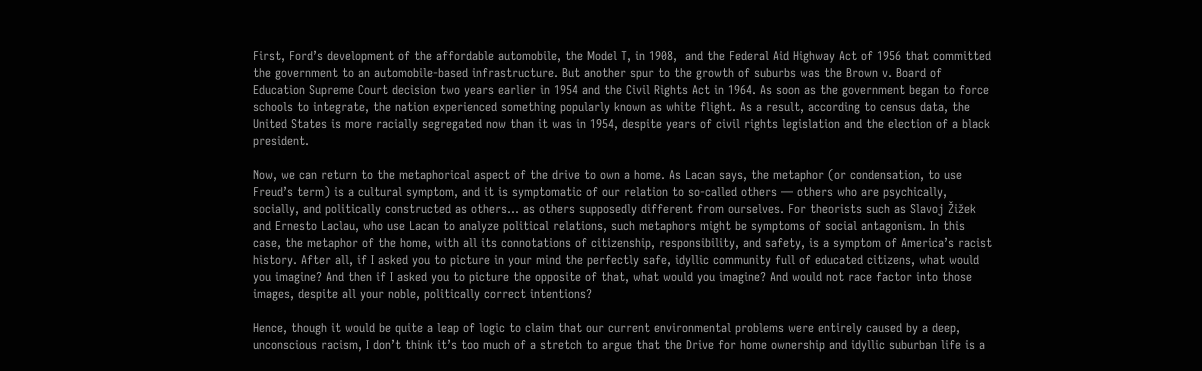First, Ford’s development of the affordable automobile, the Model T, in 1908,  and the Federal Aid Highway Act of 1956 that committed the government to an automobile-based infrastructure. But another spur to the growth of suburbs was the Brown v. Board of Education Supreme Court decision two years earlier in 1954 and the Civil Rights Act in 1964. As soon as the government began to force schools to integrate, the nation experienced something popularly known as white flight. As a result, according to census data, the United States is more racially segregated now than it was in 1954, despite years of civil rights legislation and the election of a black president.

Now, we can return to the metaphorical aspect of the drive to own a home. As Lacan says, the metaphor (or condensation, to use Freud’s term) is a cultural symptom, and it is symptomatic of our relation to so-called others — others who are psychically, socially, and politically constructed as others… as others supposedly different from ourselves. For theorists such as Slavoj Žižek and Ernesto Laclau, who use Lacan to analyze political relations, such metaphors might be symptoms of social antagonism. In this case, the metaphor of the home, with all its connotations of citizenship, responsibility, and safety, is a symptom of America’s racist history. After all, if I asked you to picture in your mind the perfectly safe, idyllic community full of educated citizens, what would you imagine? And then if I asked you to picture the opposite of that, what would you imagine? And would not race factor into those images, despite all your noble, politically correct intentions?

Hence, though it would be quite a leap of logic to claim that our current environmental problems were entirely caused by a deep, unconscious racism, I don’t think it’s too much of a stretch to argue that the Drive for home ownership and idyllic suburban life is a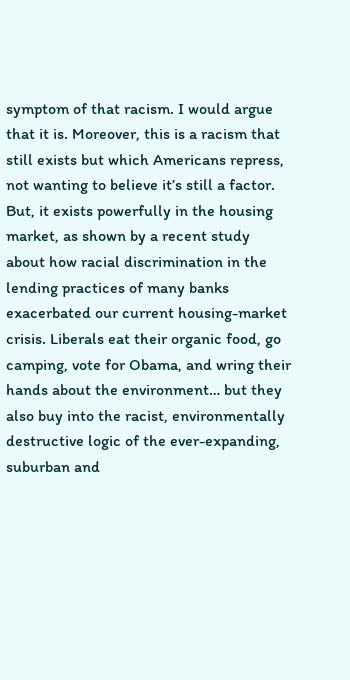symptom of that racism. I would argue that it is. Moreover, this is a racism that still exists but which Americans repress, not wanting to believe it’s still a factor.  But, it exists powerfully in the housing market, as shown by a recent study about how racial discrimination in the lending practices of many banks exacerbated our current housing-market crisis. Liberals eat their organic food, go camping, vote for Obama, and wring their hands about the environment… but they also buy into the racist, environmentally destructive logic of the ever-expanding, suburban and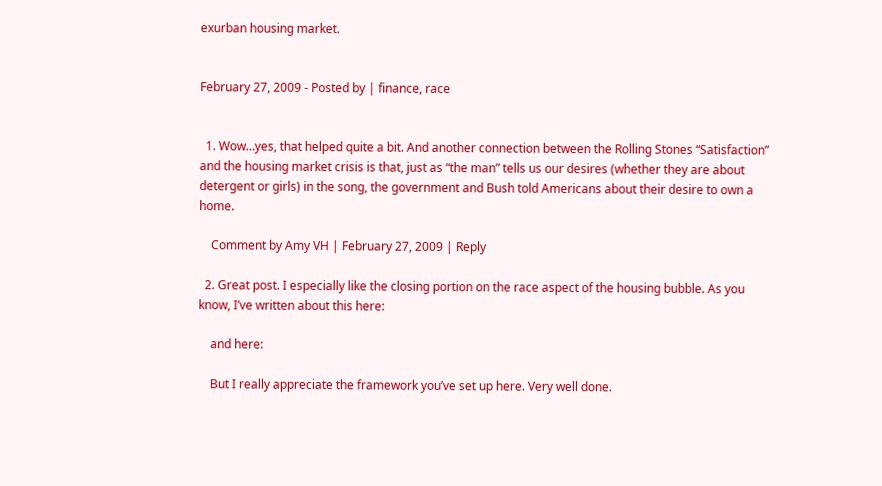exurban housing market.


February 27, 2009 - Posted by | finance, race


  1. Wow…yes, that helped quite a bit. And another connection between the Rolling Stones “Satisfaction” and the housing market crisis is that, just as “the man” tells us our desires (whether they are about detergent or girls) in the song, the government and Bush told Americans about their desire to own a home.

    Comment by Amy VH | February 27, 2009 | Reply

  2. Great post. I especially like the closing portion on the race aspect of the housing bubble. As you know, I’ve written about this here:

    and here:

    But I really appreciate the framework you’ve set up here. Very well done.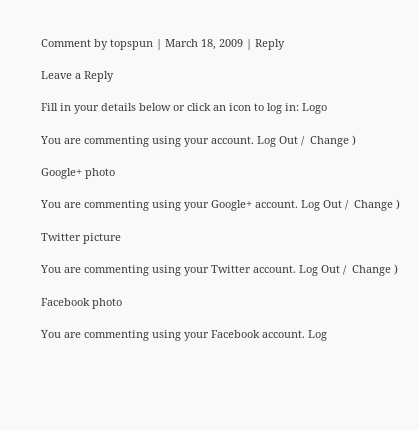Comment by topspun | March 18, 2009 | Reply

Leave a Reply

Fill in your details below or click an icon to log in: Logo

You are commenting using your account. Log Out /  Change )

Google+ photo

You are commenting using your Google+ account. Log Out /  Change )

Twitter picture

You are commenting using your Twitter account. Log Out /  Change )

Facebook photo

You are commenting using your Facebook account. Log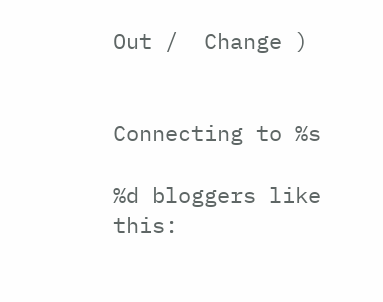Out /  Change )


Connecting to %s

%d bloggers like this: